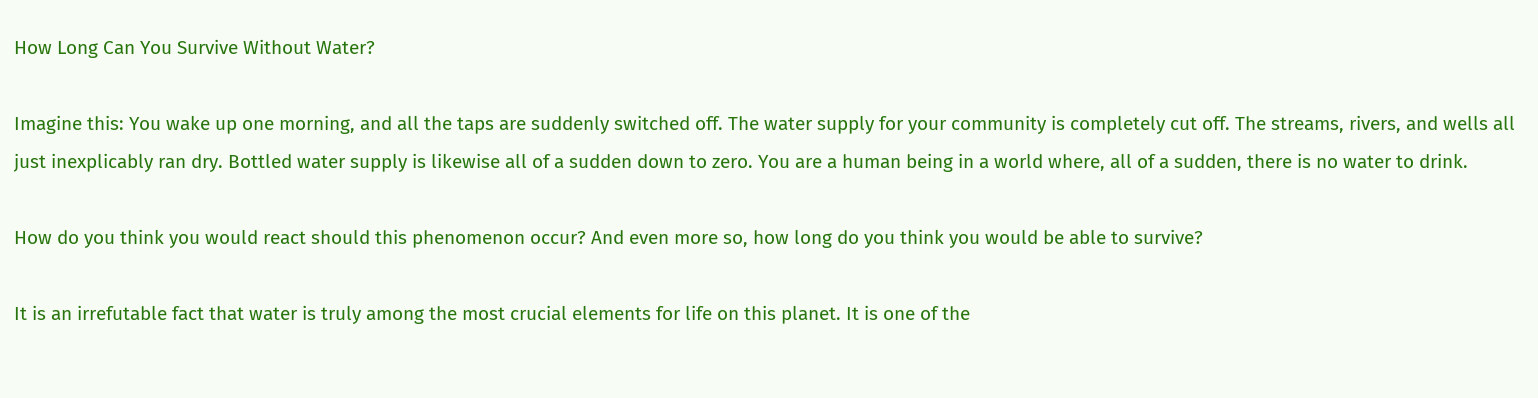How Long Can You Survive Without Water?

Imagine this: You wake up one morning, and all the taps are suddenly switched off. The water supply for your community is completely cut off. The streams, rivers, and wells all just inexplicably ran dry. Bottled water supply is likewise all of a sudden down to zero. You are a human being in a world where, all of a sudden, there is no water to drink.

How do you think you would react should this phenomenon occur? And even more so, how long do you think you would be able to survive?

It is an irrefutable fact that water is truly among the most crucial elements for life on this planet. It is one of the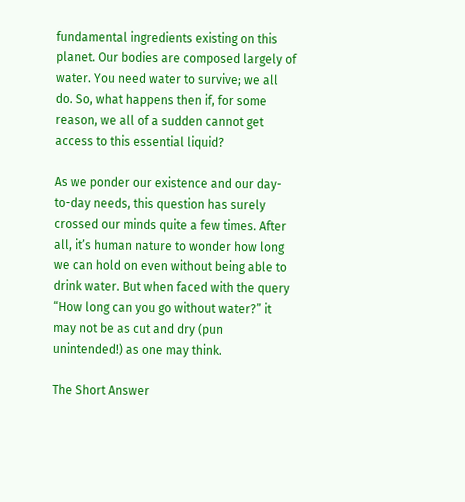fundamental ingredients existing on this planet. Our bodies are composed largely of water. You need water to survive; we all do. So, what happens then if, for some reason, we all of a sudden cannot get access to this essential liquid?

As we ponder our existence and our day-to-day needs, this question has surely crossed our minds quite a few times. After all, it’s human nature to wonder how long we can hold on even without being able to drink water. But when faced with the query “How long can you go without water?” it may not be as cut and dry (pun unintended!) as one may think.

The Short Answer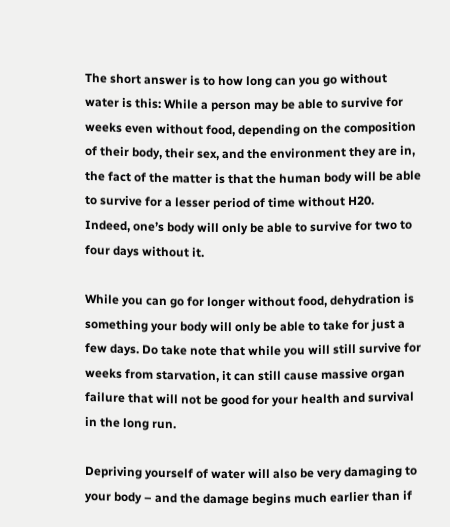The short answer is to how long can you go without water is this: While a person may be able to survive for weeks even without food, depending on the composition of their body, their sex, and the environment they are in, the fact of the matter is that the human body will be able to survive for a lesser period of time without H20. Indeed, one’s body will only be able to survive for two to four days without it.

While you can go for longer without food, dehydration is something your body will only be able to take for just a few days. Do take note that while you will still survive for weeks from starvation, it can still cause massive organ failure that will not be good for your health and survival in the long run.

Depriving yourself of water will also be very damaging to your body – and the damage begins much earlier than if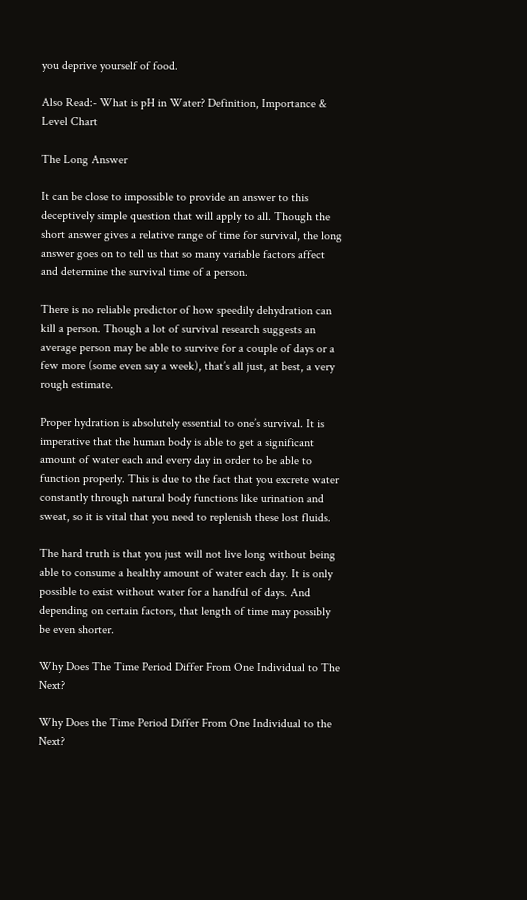you deprive yourself of food.

Also Read:- What is pH in Water? Definition, Importance & Level Chart

The Long Answer

It can be close to impossible to provide an answer to this deceptively simple question that will apply to all. Though the short answer gives a relative range of time for survival, the long answer goes on to tell us that so many variable factors affect and determine the survival time of a person.

There is no reliable predictor of how speedily dehydration can kill a person. Though a lot of survival research suggests an average person may be able to survive for a couple of days or a few more (some even say a week), that’s all just, at best, a very rough estimate.

Proper hydration is absolutely essential to one’s survival. It is imperative that the human body is able to get a significant amount of water each and every day in order to be able to function properly. This is due to the fact that you excrete water constantly through natural body functions like urination and sweat, so it is vital that you need to replenish these lost fluids.

The hard truth is that you just will not live long without being able to consume a healthy amount of water each day. It is only possible to exist without water for a handful of days. And depending on certain factors, that length of time may possibly be even shorter.

Why Does The Time Period Differ From One Individual to The Next?

Why Does the Time Period Differ From One Individual to the Next?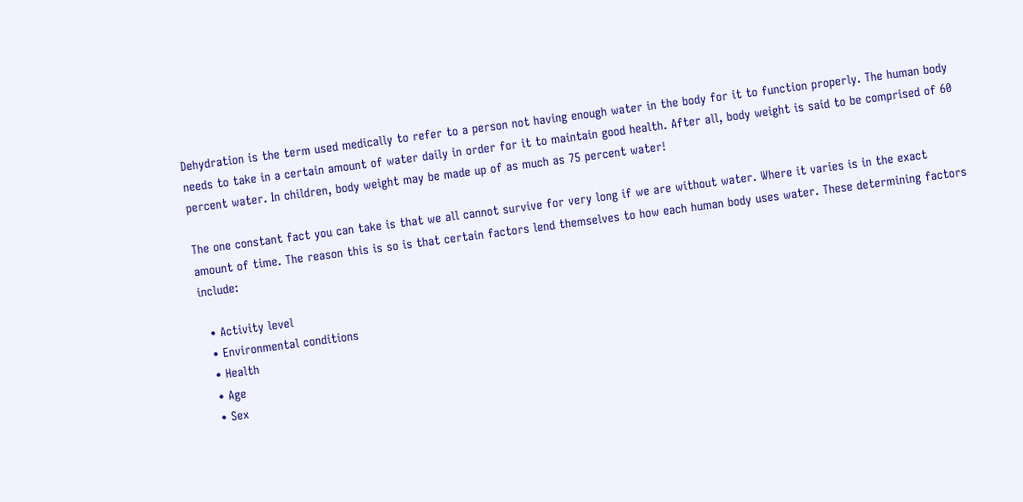Dehydration is the term used medically to refer to a person not having enough water in the body for it to function properly. The human body needs to take in a certain amount of water daily in order for it to maintain good health. After all, body weight is said to be comprised of 60 percent water. In children, body weight may be made up of as much as 75 percent water!

The one constant fact you can take is that we all cannot survive for very long if we are without water. Where it varies is in the exact amount of time. The reason this is so is that certain factors lend themselves to how each human body uses water. These determining factors include:

  • Activity level
  • Environmental conditions
  • Health
  • Age
  • Sex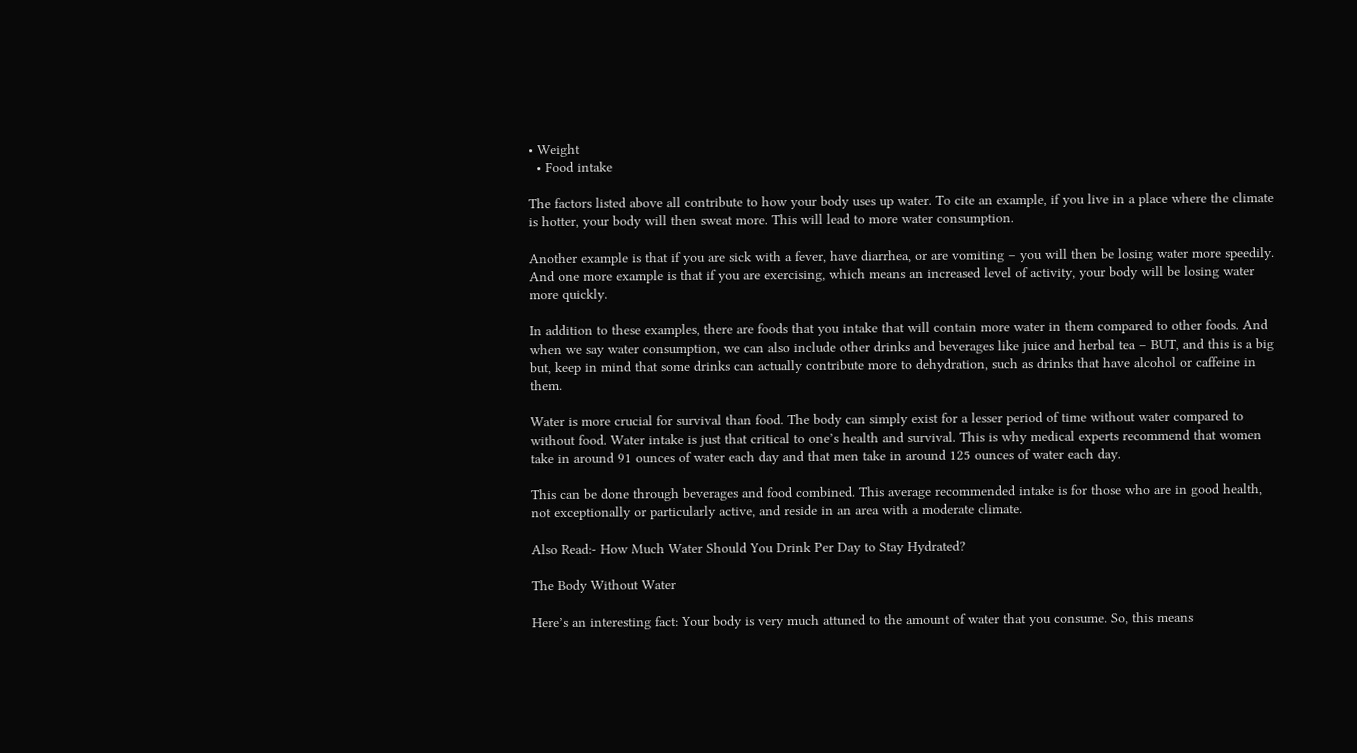• Weight
  • Food intake

The factors listed above all contribute to how your body uses up water. To cite an example, if you live in a place where the climate is hotter, your body will then sweat more. This will lead to more water consumption.

Another example is that if you are sick with a fever, have diarrhea, or are vomiting – you will then be losing water more speedily. And one more example is that if you are exercising, which means an increased level of activity, your body will be losing water more quickly.

In addition to these examples, there are foods that you intake that will contain more water in them compared to other foods. And when we say water consumption, we can also include other drinks and beverages like juice and herbal tea – BUT, and this is a big but, keep in mind that some drinks can actually contribute more to dehydration, such as drinks that have alcohol or caffeine in them.

Water is more crucial for survival than food. The body can simply exist for a lesser period of time without water compared to without food. Water intake is just that critical to one’s health and survival. This is why medical experts recommend that women take in around 91 ounces of water each day and that men take in around 125 ounces of water each day.

This can be done through beverages and food combined. This average recommended intake is for those who are in good health, not exceptionally or particularly active, and reside in an area with a moderate climate.

Also Read:- How Much Water Should You Drink Per Day to Stay Hydrated?

The Body Without Water

Here’s an interesting fact: Your body is very much attuned to the amount of water that you consume. So, this means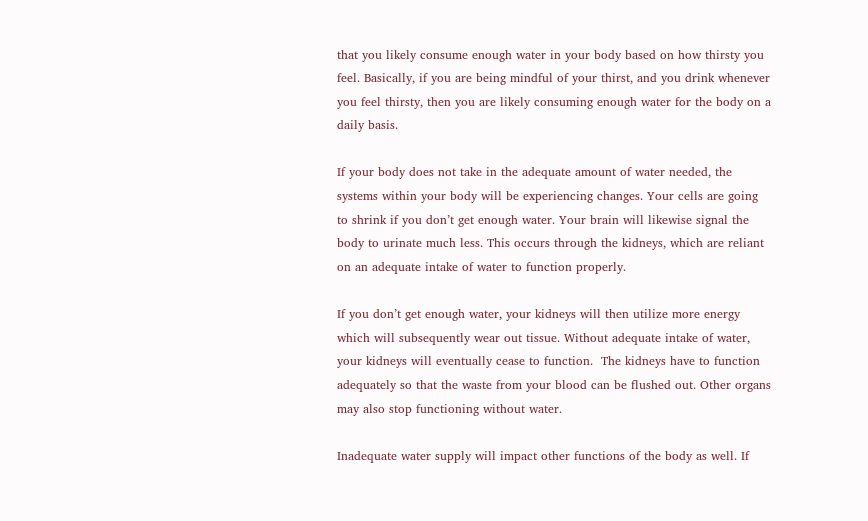that you likely consume enough water in your body based on how thirsty you feel. Basically, if you are being mindful of your thirst, and you drink whenever you feel thirsty, then you are likely consuming enough water for the body on a daily basis.

If your body does not take in the adequate amount of water needed, the systems within your body will be experiencing changes. Your cells are going to shrink if you don’t get enough water. Your brain will likewise signal the body to urinate much less. This occurs through the kidneys, which are reliant on an adequate intake of water to function properly.

If you don’t get enough water, your kidneys will then utilize more energy which will subsequently wear out tissue. Without adequate intake of water, your kidneys will eventually cease to function.  The kidneys have to function adequately so that the waste from your blood can be flushed out. Other organs may also stop functioning without water.

Inadequate water supply will impact other functions of the body as well. If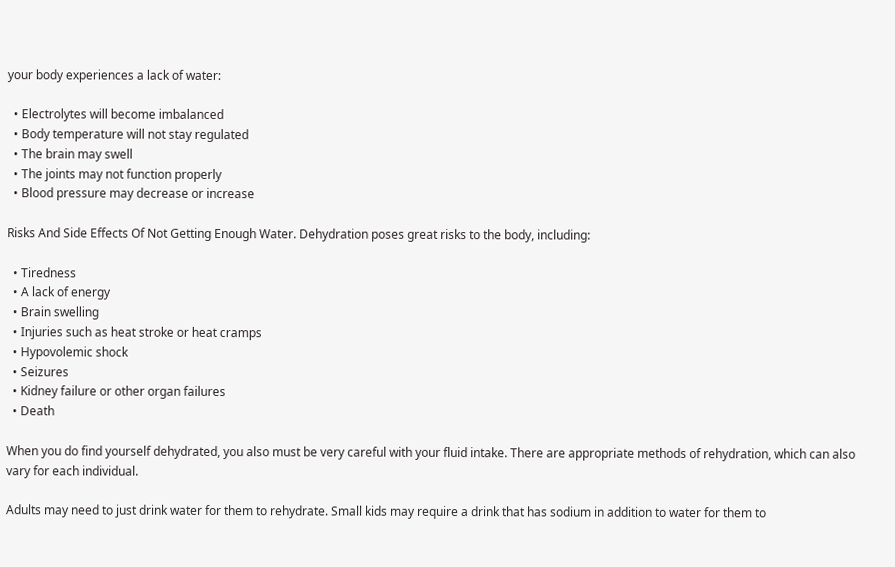your body experiences a lack of water:

  • Electrolytes will become imbalanced
  • Body temperature will not stay regulated
  • The brain may swell
  • The joints may not function properly
  • Blood pressure may decrease or increase

Risks And Side Effects Of Not Getting Enough Water. Dehydration poses great risks to the body, including:

  • Tiredness
  • A lack of energy
  • Brain swelling
  • Injuries such as heat stroke or heat cramps
  • Hypovolemic shock
  • Seizures
  • Kidney failure or other organ failures
  • Death

When you do find yourself dehydrated, you also must be very careful with your fluid intake. There are appropriate methods of rehydration, which can also vary for each individual.

Adults may need to just drink water for them to rehydrate. Small kids may require a drink that has sodium in addition to water for them to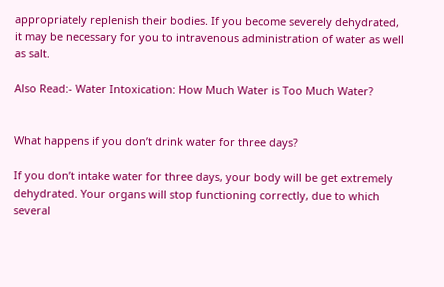appropriately replenish their bodies. If you become severely dehydrated, it may be necessary for you to intravenous administration of water as well as salt.

Also Read:- Water Intoxication: How Much Water is Too Much Water?


What happens if you don’t drink water for three days?

If you don’t intake water for three days, your body will be get extremely dehydrated. Your organs will stop functioning correctly, due to which several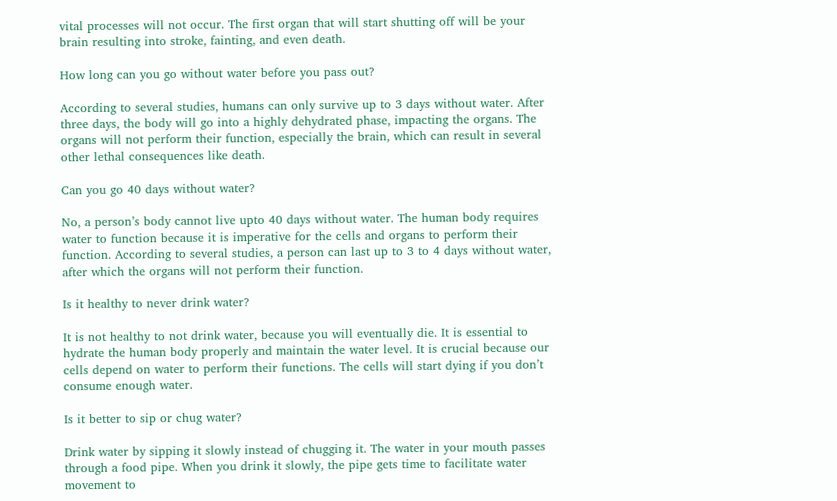vital processes will not occur. The first organ that will start shutting off will be your brain resulting into stroke, fainting, and even death.

How long can you go without water before you pass out?

According to several studies, humans can only survive up to 3 days without water. After three days, the body will go into a highly dehydrated phase, impacting the organs. The organs will not perform their function, especially the brain, which can result in several other lethal consequences like death.

Can you go 40 days without water?

No, a person’s body cannot live upto 40 days without water. The human body requires water to function because it is imperative for the cells and organs to perform their function. According to several studies, a person can last up to 3 to 4 days without water, after which the organs will not perform their function.

Is it healthy to never drink water?

It is not healthy to not drink water, because you will eventually die. It is essential to hydrate the human body properly and maintain the water level. It is crucial because our cells depend on water to perform their functions. The cells will start dying if you don’t consume enough water.

Is it better to sip or chug water?

Drink water by sipping it slowly instead of chugging it. The water in your mouth passes through a food pipe. When you drink it slowly, the pipe gets time to facilitate water movement to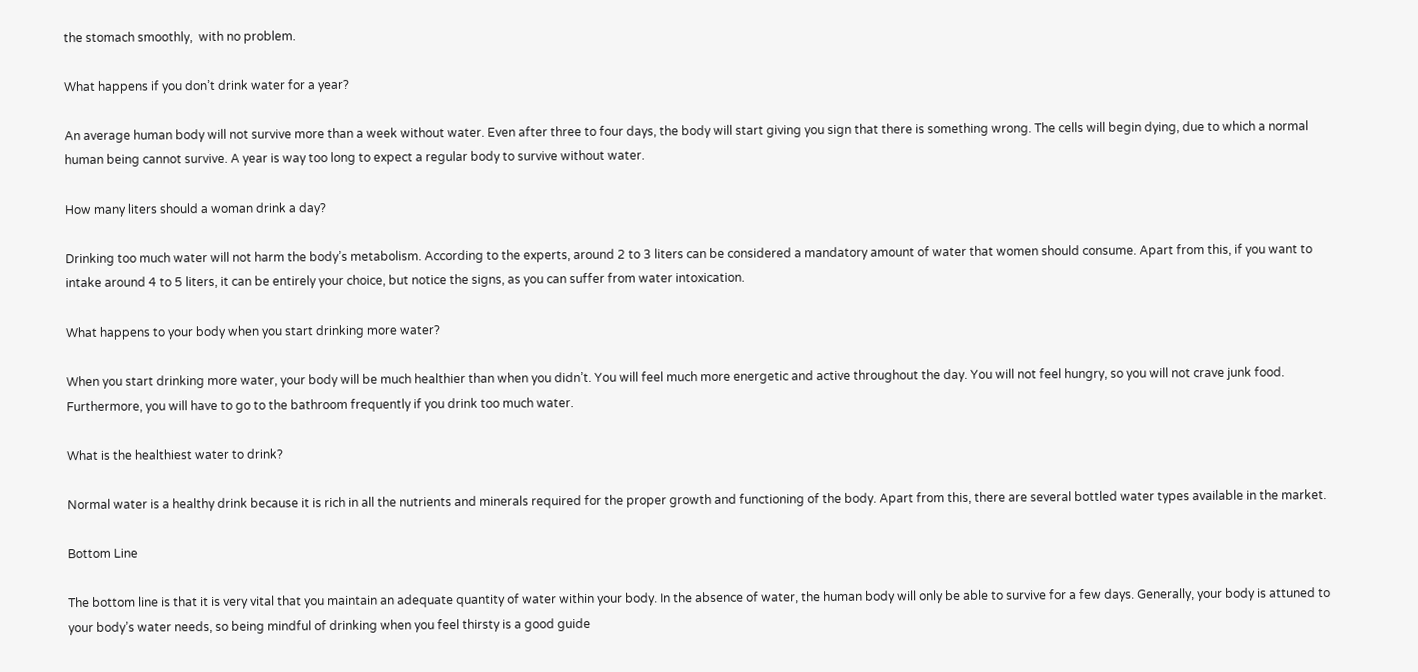the stomach smoothly,  with no problem.

What happens if you don’t drink water for a year?

An average human body will not survive more than a week without water. Even after three to four days, the body will start giving you sign that there is something wrong. The cells will begin dying, due to which a normal human being cannot survive. A year is way too long to expect a regular body to survive without water.

How many liters should a woman drink a day?

Drinking too much water will not harm the body’s metabolism. According to the experts, around 2 to 3 liters can be considered a mandatory amount of water that women should consume. Apart from this, if you want to intake around 4 to 5 liters, it can be entirely your choice, but notice the signs, as you can suffer from water intoxication.

What happens to your body when you start drinking more water?

When you start drinking more water, your body will be much healthier than when you didn’t. You will feel much more energetic and active throughout the day. You will not feel hungry, so you will not crave junk food. Furthermore, you will have to go to the bathroom frequently if you drink too much water.

What is the healthiest water to drink?

Normal water is a healthy drink because it is rich in all the nutrients and minerals required for the proper growth and functioning of the body. Apart from this, there are several bottled water types available in the market.

Bottom Line

The bottom line is that it is very vital that you maintain an adequate quantity of water within your body. In the absence of water, the human body will only be able to survive for a few days. Generally, your body is attuned to your body’s water needs, so being mindful of drinking when you feel thirsty is a good guide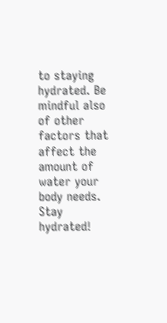to staying hydrated. Be mindful also of other factors that affect the amount of water your body needs. Stay hydrated!